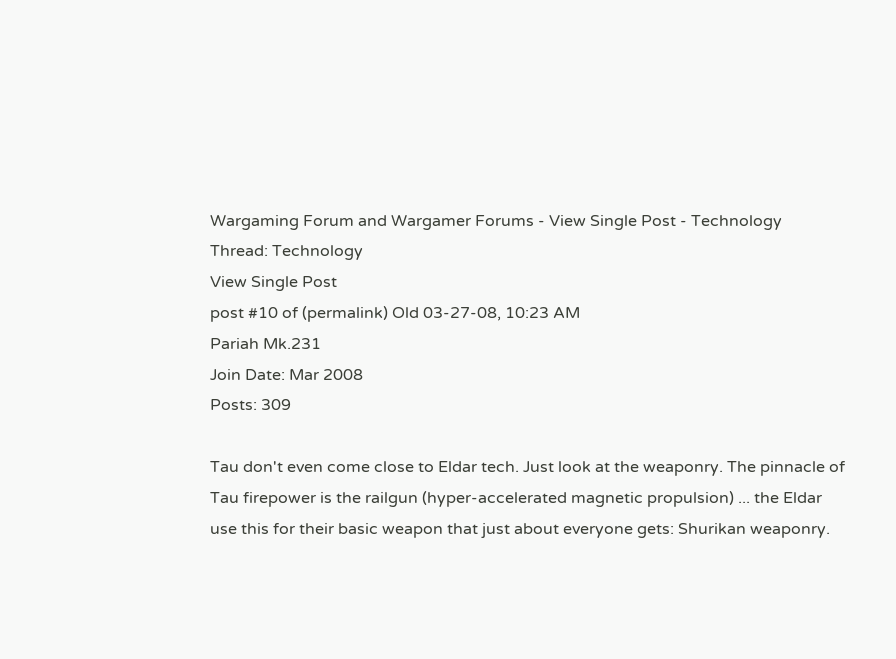Wargaming Forum and Wargamer Forums - View Single Post - Technology
Thread: Technology
View Single Post
post #10 of (permalink) Old 03-27-08, 10:23 AM
Pariah Mk.231
Join Date: Mar 2008
Posts: 309

Tau don't even come close to Eldar tech. Just look at the weaponry. The pinnacle of Tau firepower is the railgun (hyper-accelerated magnetic propulsion) ... the Eldar use this for their basic weapon that just about everyone gets: Shurikan weaponry.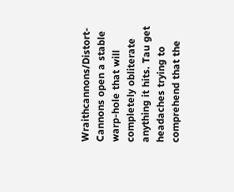Wraithcannons/Distort-Cannons open a stable warp-hole that will completely obliterate anything it hits. Tau get headaches trying to comprehend that the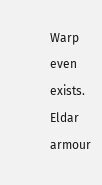Warp even exists.
Eldar armour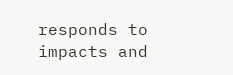responds to impacts and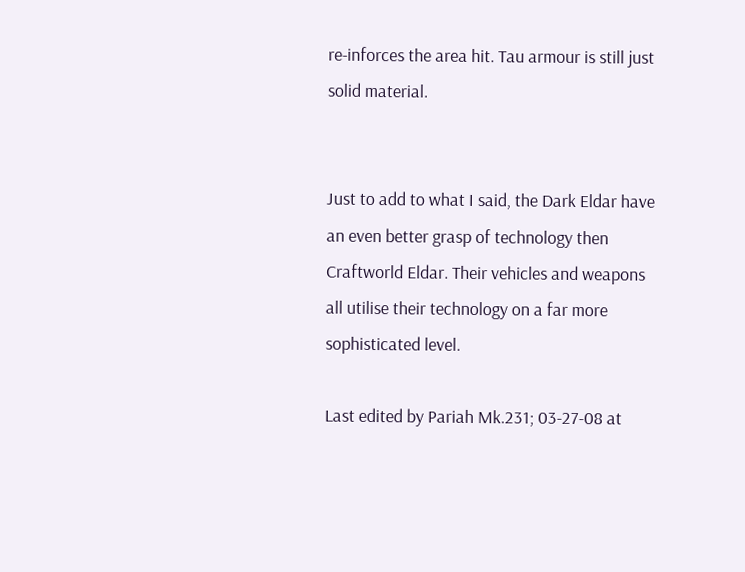re-inforces the area hit. Tau armour is still just solid material.


Just to add to what I said, the Dark Eldar have an even better grasp of technology then Craftworld Eldar. Their vehicles and weapons all utilise their technology on a far more sophisticated level.

Last edited by Pariah Mk.231; 03-27-08 at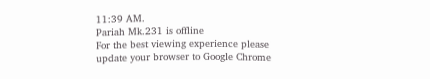11:39 AM.
Pariah Mk.231 is offline
For the best viewing experience please update your browser to Google Chrome